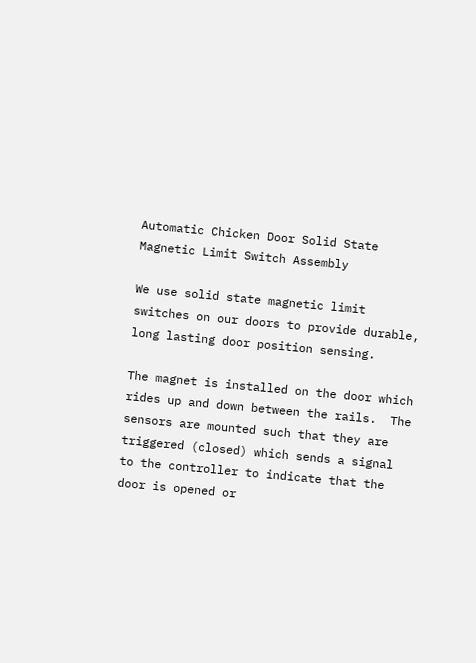Automatic Chicken Door Solid State Magnetic Limit Switch Assembly

We use solid state magnetic limit switches on our doors to provide durable, long lasting door position sensing.

The magnet is installed on the door which rides up and down between the rails.  The sensors are mounted such that they are triggered (closed) which sends a signal to the controller to indicate that the door is opened or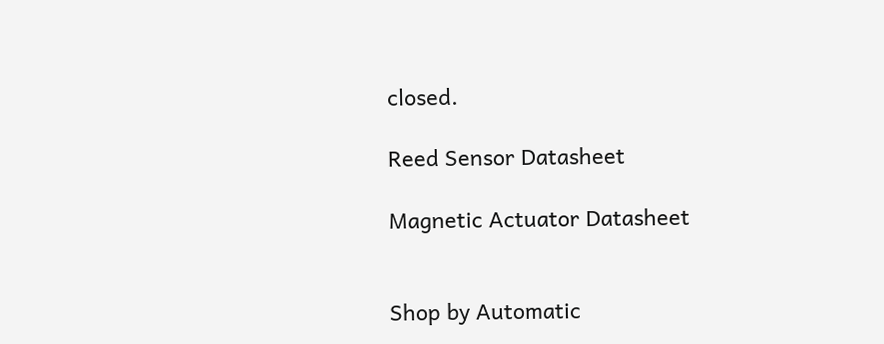closed.

Reed Sensor Datasheet

Magnetic Actuator Datasheet


Shop by Automatic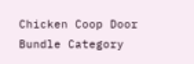Chicken Coop Door Bundle Category